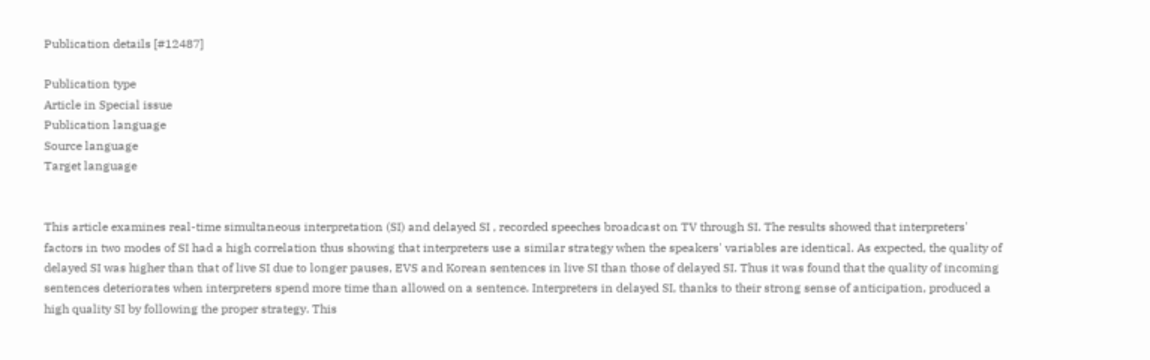Publication details [#12487]

Publication type
Article in Special issue
Publication language
Source language
Target language


This article examines real-time simultaneous interpretation (SI) and delayed SI , recorded speeches broadcast on TV through SI. The results showed that interpreters' factors in two modes of SI had a high correlation thus showing that interpreters use a similar strategy when the speakers' variables are identical. As expected, the quality of delayed SI was higher than that of live SI due to longer pauses, EVS and Korean sentences in live SI than those of delayed SI. Thus it was found that the quality of incoming sentences deteriorates when interpreters spend more time than allowed on a sentence. Interpreters in delayed SI, thanks to their strong sense of anticipation, produced a high quality SI by following the proper strategy. This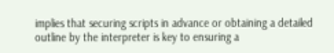implies that securing scripts in advance or obtaining a detailed outline by the interpreter is key to ensuring a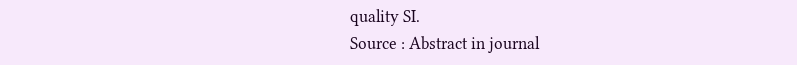quality SI.
Source : Abstract in journal